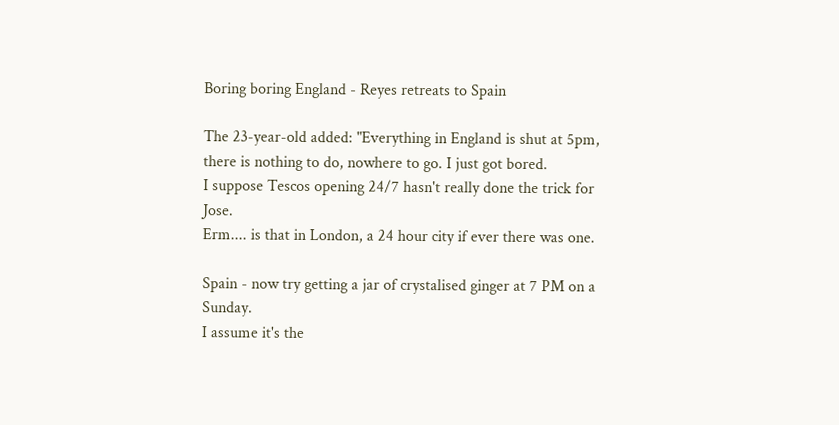Boring boring England - Reyes retreats to Spain

The 23-year-old added: "Everything in England is shut at 5pm, there is nothing to do, nowhere to go. I just got bored.
I suppose Tescos opening 24/7 hasn't really done the trick for Jose.
Erm.... is that in London, a 24 hour city if ever there was one.

Spain - now try getting a jar of crystalised ginger at 7 PM on a Sunday.
I assume it's the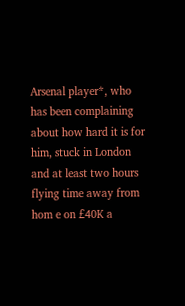Arsenal player*, who has been complaining about how hard it is for him, stuck in London and at least two hours flying time away from hom e on £40K a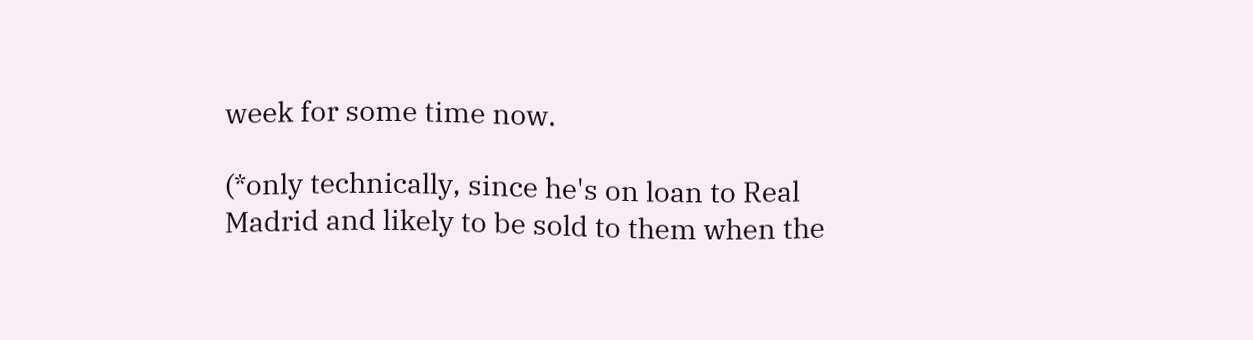week for some time now.

(*only technically, since he's on loan to Real Madrid and likely to be sold to them when the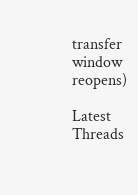transfer window reopens)

Latest Threads